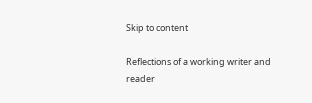Skip to content

Reflections of a working writer and reader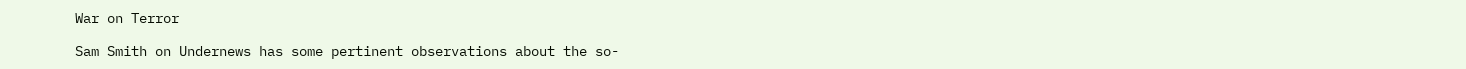War on Terror

Sam Smith on Undernews has some pertinent observations about the so-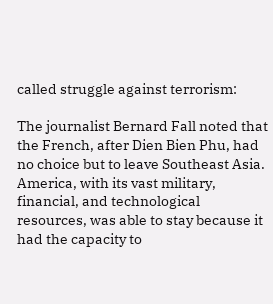called struggle against terrorism:

The journalist Bernard Fall noted that the French, after Dien Bien Phu, had no choice but to leave Southeast Asia. America, with its vast military, financial, and technological resources, was able to stay because it had the capacity to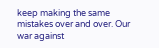keep making the same mistakes over and over. Our war against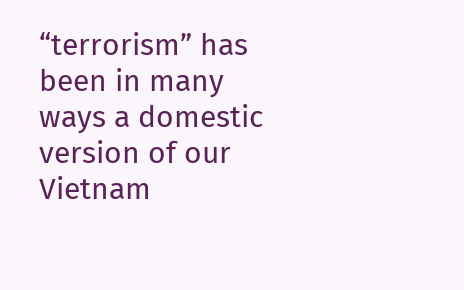“terrorism” has been in many ways a domestic version of our Vietnam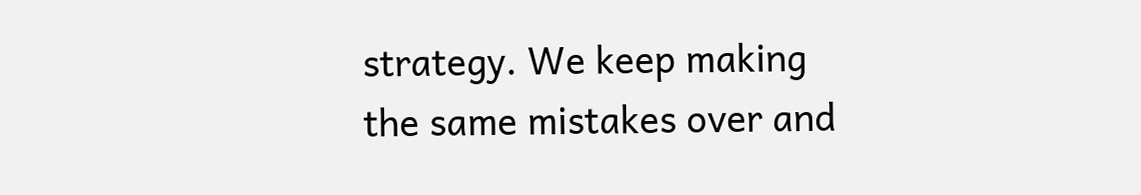strategy. We keep making the same mistakes over and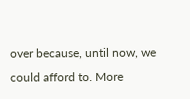over because, until now, we could afford to. More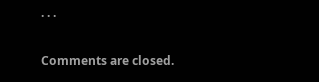. . .

Comments are closed.